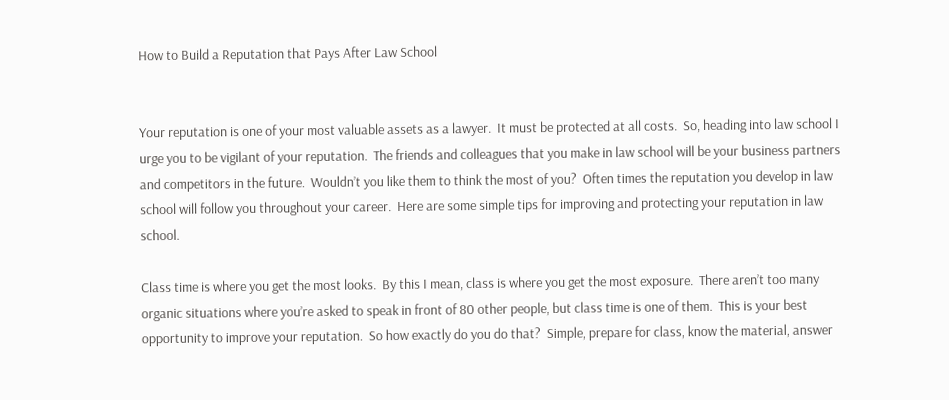How to Build a Reputation that Pays After Law School


Your reputation is one of your most valuable assets as a lawyer.  It must be protected at all costs.  So, heading into law school I urge you to be vigilant of your reputation.  The friends and colleagues that you make in law school will be your business partners and competitors in the future.  Wouldn’t you like them to think the most of you?  Often times the reputation you develop in law school will follow you throughout your career.  Here are some simple tips for improving and protecting your reputation in law school.

Class time is where you get the most looks.  By this I mean, class is where you get the most exposure.  There aren’t too many organic situations where you’re asked to speak in front of 80 other people, but class time is one of them.  This is your best opportunity to improve your reputation.  So how exactly do you do that?  Simple, prepare for class, know the material, answer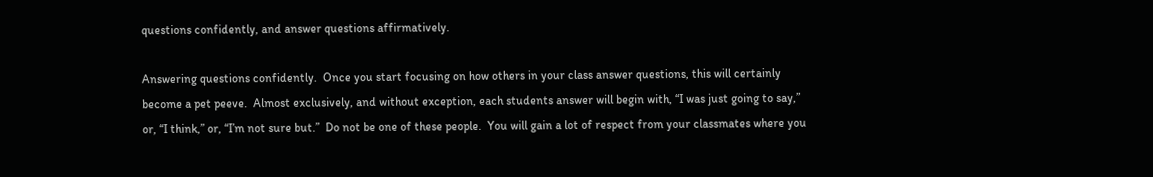questions confidently, and answer questions affirmatively.

Answering questions confidently.  Once you start focusing on how others in your class answer questions, this will certainly become a pet peeve.  Almost exclusively, and without exception, each students answer will begin with, “I was just going to say,” or, “I think,” or, “I’m not sure but.”  Do not be one of these people.  You will gain a lot of respect from your classmates where you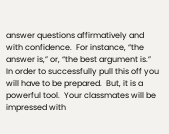answer questions affirmatively and with confidence.  For instance, “the answer is,” or, “the best argument is.”  In order to successfully pull this off you will have to be prepared.  But, it is a powerful tool.  Your classmates will be impressed with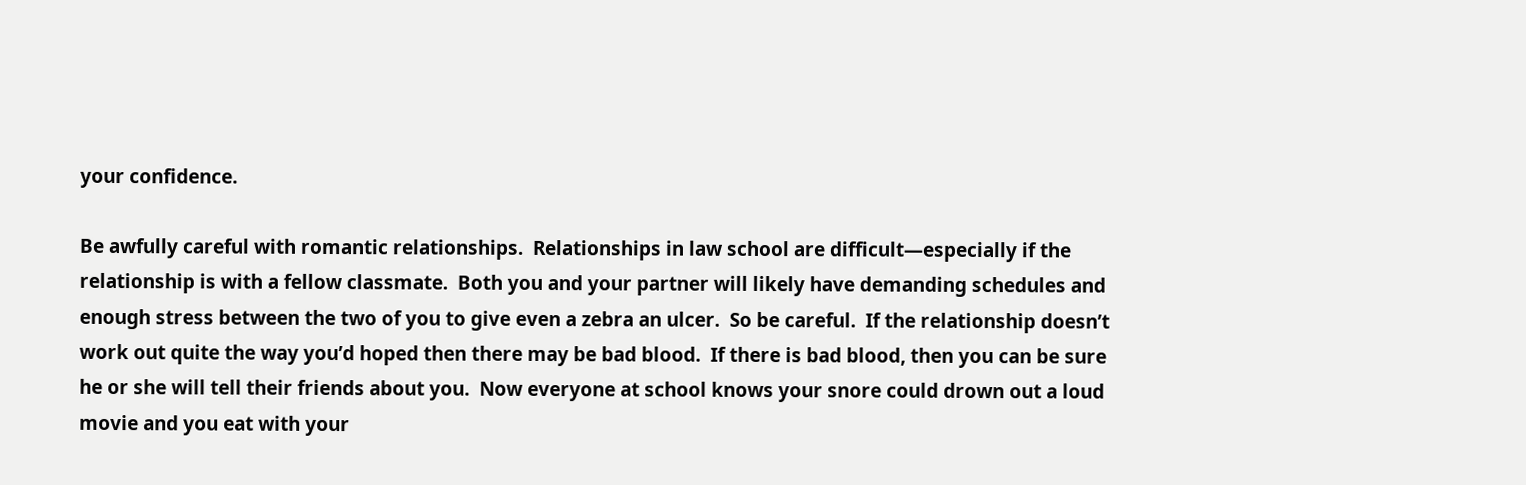your confidence.

Be awfully careful with romantic relationships.  Relationships in law school are difficult—especially if the relationship is with a fellow classmate.  Both you and your partner will likely have demanding schedules and enough stress between the two of you to give even a zebra an ulcer.  So be careful.  If the relationship doesn’t work out quite the way you’d hoped then there may be bad blood.  If there is bad blood, then you can be sure he or she will tell their friends about you.  Now everyone at school knows your snore could drown out a loud movie and you eat with your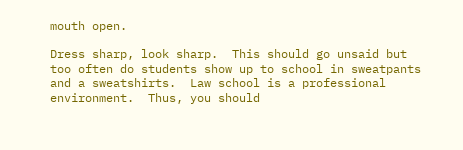mouth open.

Dress sharp, look sharp.  This should go unsaid but too often do students show up to school in sweatpants and a sweatshirts.  Law school is a professional environment.  Thus, you should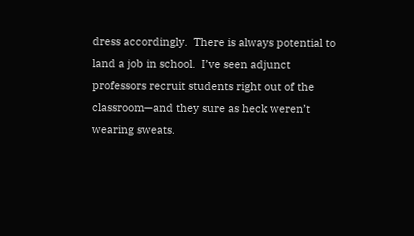dress accordingly.  There is always potential to land a job in school.  I’ve seen adjunct professors recruit students right out of the classroom—and they sure as heck weren’t wearing sweats.